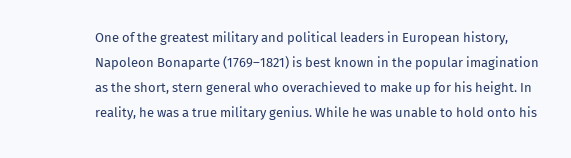One of the greatest military and political leaders in European history, Napoleon Bonaparte (1769–1821) is best known in the popular imagination as the short, stern general who overachieved to make up for his height. In reality, he was a true military genius. While he was unable to hold onto his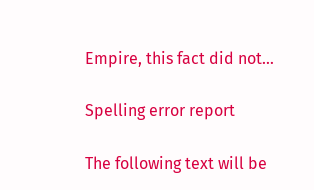Empire, this fact did not…

Spelling error report

The following text will be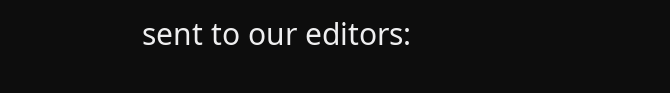sent to our editors: